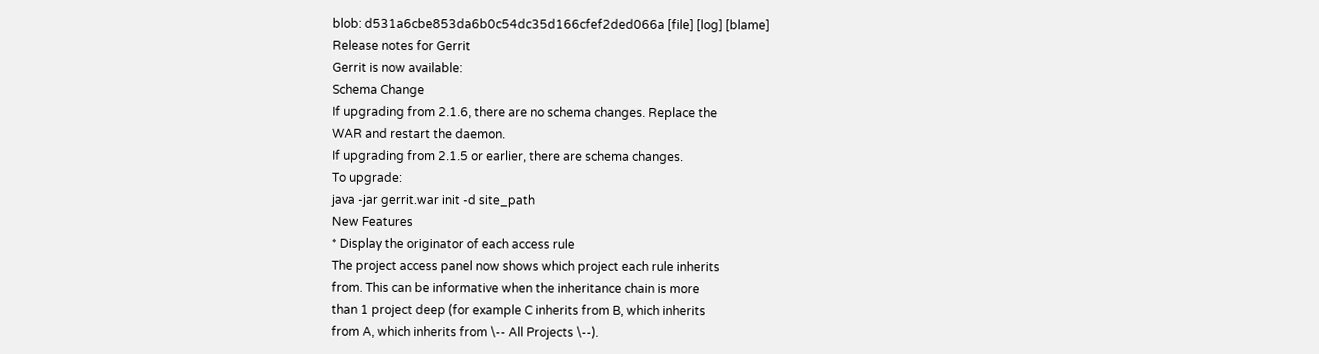blob: d531a6cbe853da6b0c54dc35d166cfef2ded066a [file] [log] [blame]
Release notes for Gerrit
Gerrit is now available:
Schema Change
If upgrading from 2.1.6, there are no schema changes. Replace the
WAR and restart the daemon.
If upgrading from 2.1.5 or earlier, there are schema changes.
To upgrade:
java -jar gerrit.war init -d site_path
New Features
* Display the originator of each access rule
The project access panel now shows which project each rule inherits
from. This can be informative when the inheritance chain is more
than 1 project deep (for example C inherits from B, which inherits
from A, which inherits from \-- All Projects \--).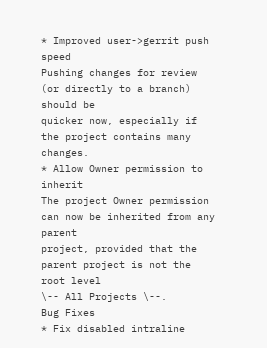* Improved user->gerrit push speed
Pushing changes for review (or directly to a branch) should be
quicker now, especially if the project contains many changes.
* Allow Owner permission to inherit
The project Owner permission can now be inherited from any parent
project, provided that the parent project is not the root level
\-- All Projects \--.
Bug Fixes
* Fix disabled intraline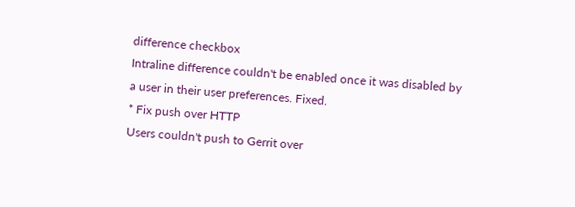difference checkbox
Intraline difference couldn't be enabled once it was disabled by
a user in their user preferences. Fixed.
* Fix push over HTTP
Users couldn't push to Gerrit over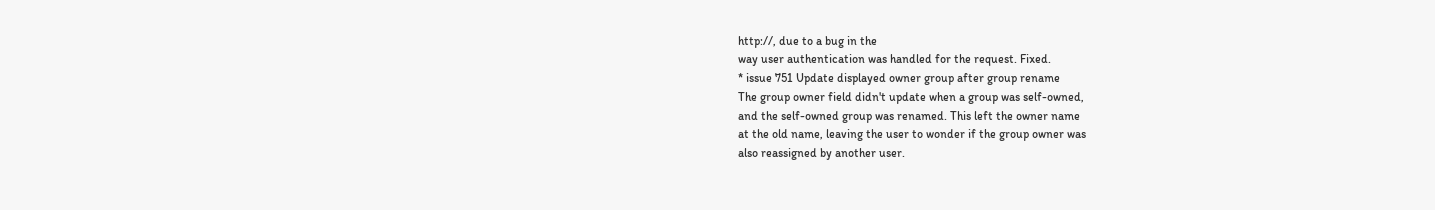http://, due to a bug in the
way user authentication was handled for the request. Fixed.
* issue 751 Update displayed owner group after group rename
The group owner field didn't update when a group was self-owned,
and the self-owned group was renamed. This left the owner name
at the old name, leaving the user to wonder if the group owner was
also reassigned by another user.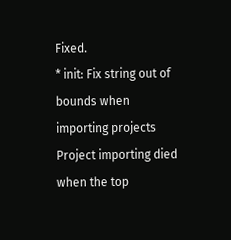Fixed.
* init: Fix string out of bounds when importing projects
Project importing died when the top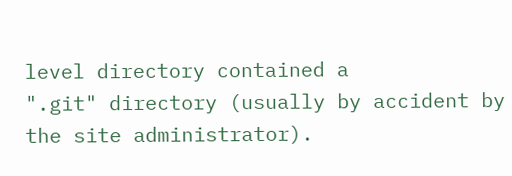level directory contained a
".git" directory (usually by accident by the site administrator).